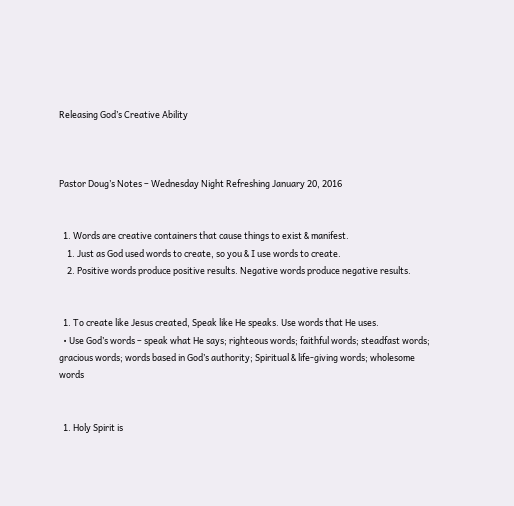Releasing God’s Creative Ability



Pastor Doug’s Notes – Wednesday Night Refreshing January 20, 2016


  1. Words are creative containers that cause things to exist & manifest.
    1. Just as God used words to create, so you & I use words to create.
    2. Positive words produce positive results. Negative words produce negative results.


  1. To create like Jesus created, Speak like He speaks. Use words that He uses.
  • Use God’s words – speak what He says; righteous words; faithful words; steadfast words; gracious words; words based in God’s authority; Spiritual & life-giving words; wholesome words


  1. Holy Spirit is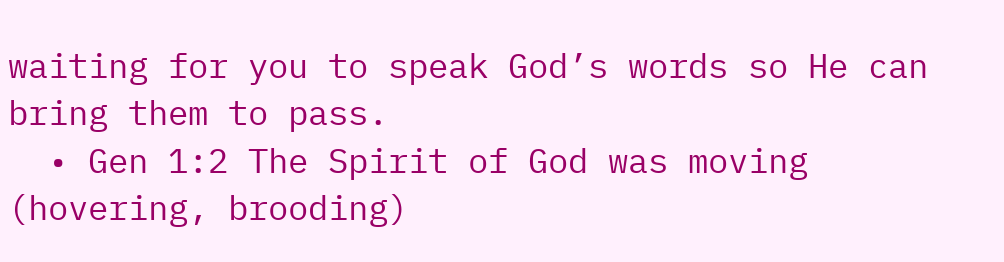waiting for you to speak God’s words so He can bring them to pass.
  • Gen 1:2 The Spirit of God was moving (hovering, brooding)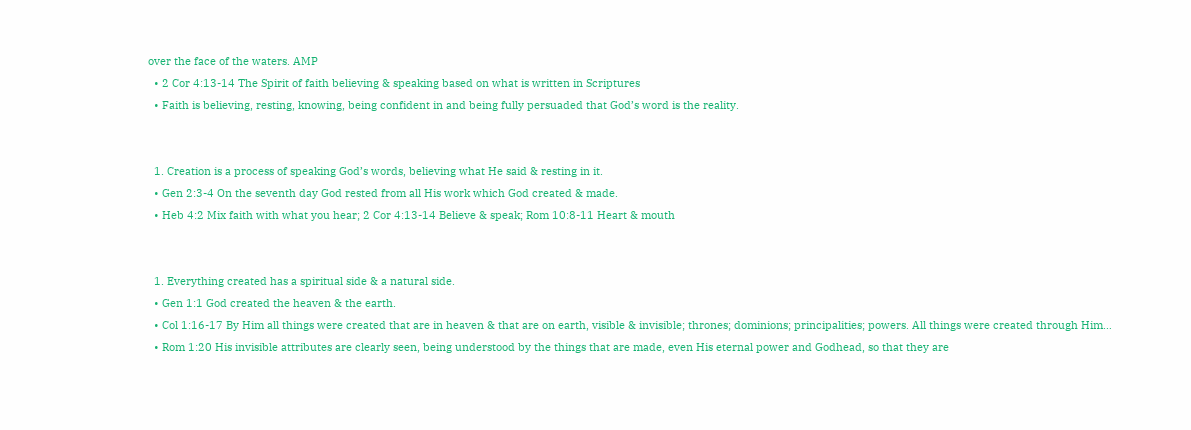over the face of the waters. AMP
  • 2 Cor 4:13-14 The Spirit of faith believing & speaking based on what is written in Scriptures
  • Faith is believing, resting, knowing, being confident in and being fully persuaded that God’s word is the reality.


  1. Creation is a process of speaking God’s words, believing what He said & resting in it.
  • Gen 2:3-4 On the seventh day God rested from all His work which God created & made.
  • Heb 4:2 Mix faith with what you hear; 2 Cor 4:13-14 Believe & speak; Rom 10:8-11 Heart & mouth


  1. Everything created has a spiritual side & a natural side.
  • Gen 1:1 God created the heaven & the earth.
  • Col 1:16-17 By Him all things were created that are in heaven & that are on earth, visible & invisible; thrones; dominions; principalities; powers. All things were created through Him…
  • Rom 1:20 His invisible attributes are clearly seen, being understood by the things that are made, even His eternal power and Godhead, so that they are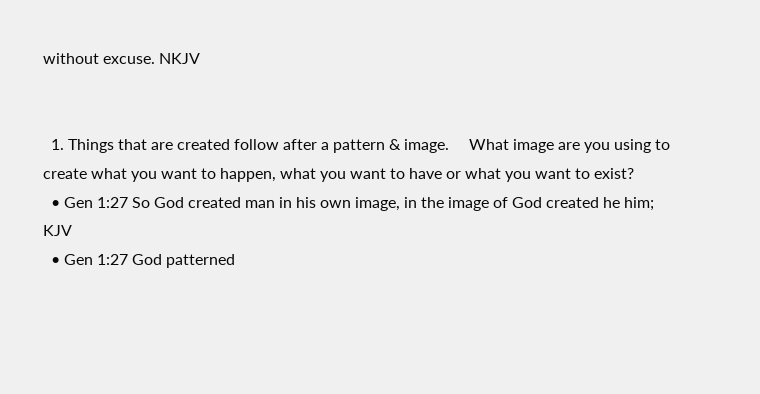without excuse. NKJV


  1. Things that are created follow after a pattern & image.     What image are you using to create what you want to happen, what you want to have or what you want to exist?
  • Gen 1:27 So God created man in his own image, in the image of God created he him; KJV
  • Gen 1:27 God patterned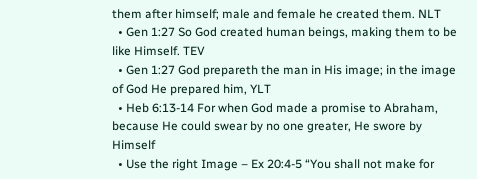them after himself; male and female he created them. NLT
  • Gen 1:27 So God created human beings, making them to be like Himself. TEV
  • Gen 1:27 God prepareth the man in His image; in the image of God He prepared him, YLT
  • Heb 6:13-14 For when God made a promise to Abraham, because He could swear by no one greater, He swore by Himself
  • Use the right Image – Ex 20:4-5 “You shall not make for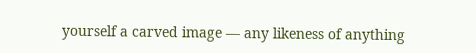yourself a carved image — any likeness of anything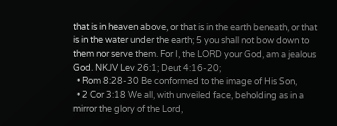that is in heaven above, or that is in the earth beneath, or that is in the water under the earth; 5 you shall not bow down to them nor serve them. For I, the LORD your God, am a jealous God. NKJV Lev 26:1; Deut 4:16-20;
  • Rom 8:28-30 Be conformed to the image of His Son,
  • 2 Cor 3:18 We all, with unveiled face, beholding as in a mirror the glory of the Lord,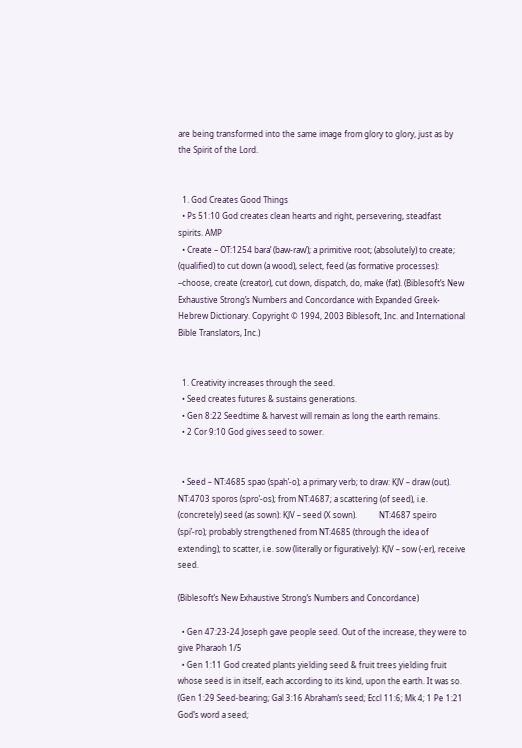are being transformed into the same image from glory to glory, just as by the Spirit of the Lord.


  1. God Creates Good Things
  • Ps 51:10 God creates clean hearts and right, persevering, steadfast spirits. AMP
  • Create – OT:1254 bara’ (baw-raw’); a primitive root; (absolutely) to create; (qualified) to cut down (a wood), select, feed (as formative processes): –choose, create (creator), cut down, dispatch, do, make (fat). (Biblesoft’s New Exhaustive Strong’s Numbers and Concordance with Expanded Greek-Hebrew Dictionary. Copyright © 1994, 2003 Biblesoft, Inc. and International Bible Translators, Inc.)


  1. Creativity increases through the seed.
  • Seed creates futures & sustains generations.
  • Gen 8:22 Seedtime & harvest will remain as long the earth remains.
  • 2 Cor 9:10 God gives seed to sower.


  • Seed – NT:4685 spao (spah’-o); a primary verb; to draw: KJV – draw (out). NT:4703 sporos (spro’-os); from NT:4687; a scattering (of seed), i.e. (concretely) seed (as sown): KJV – seed (X sown).           NT:4687 speiro (spi’-ro); probably strengthened from NT:4685 (through the idea of extending); to scatter, i.e. sow (literally or figuratively): KJV – sow (-er), receive seed.

(Biblesoft’s New Exhaustive Strong’s Numbers and Concordance)

  • Gen 47:23-24 Joseph gave people seed. Out of the increase, they were to give Pharaoh 1/5
  • Gen 1:11 God created plants yielding seed & fruit trees yielding fruit whose seed is in itself, each according to its kind, upon the earth. It was so. (Gen 1:29 Seed-bearing; Gal 3:16 Abraham’s seed; Eccl 11:6; Mk 4; 1 Pe 1:21 God’s word a seed;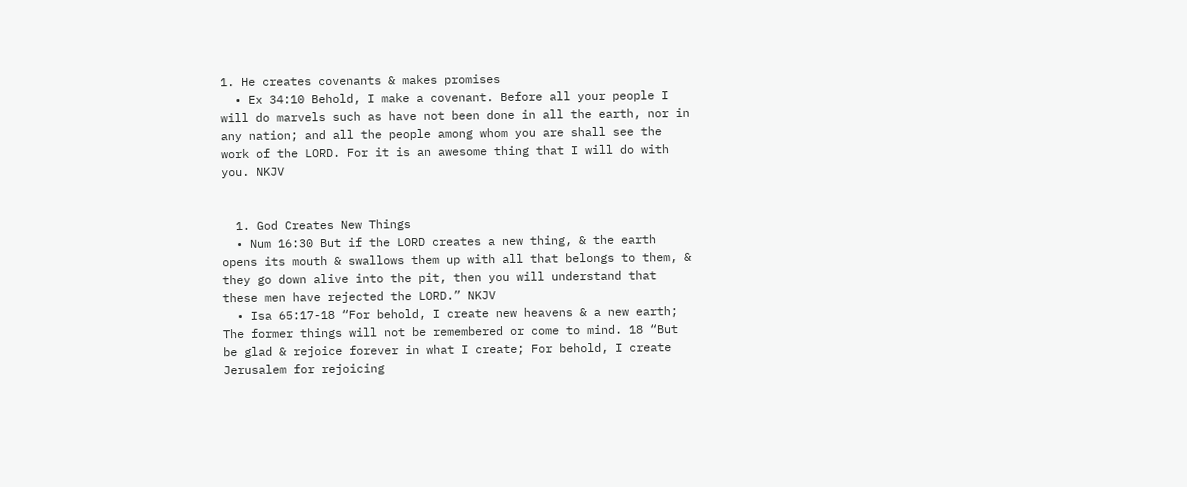1. He creates covenants & makes promises
  • Ex 34:10 Behold, I make a covenant. Before all your people I will do marvels such as have not been done in all the earth, nor in any nation; and all the people among whom you are shall see the work of the LORD. For it is an awesome thing that I will do with you. NKJV


  1. God Creates New Things
  • Num 16:30 But if the LORD creates a new thing, & the earth opens its mouth & swallows them up with all that belongs to them, & they go down alive into the pit, then you will understand that these men have rejected the LORD.” NKJV
  • Isa 65:17-18 “For behold, I create new heavens & a new earth; The former things will not be remembered or come to mind. 18 “But be glad & rejoice forever in what I create; For behold, I create Jerusalem for rejoicing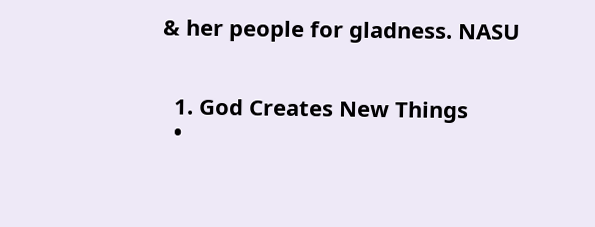& her people for gladness. NASU


  1. God Creates New Things
  •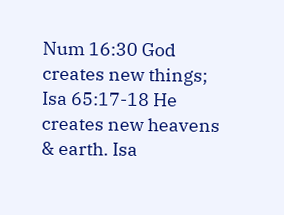Num 16:30 God creates new things; Isa 65:17-18 He creates new heavens & earth. Isa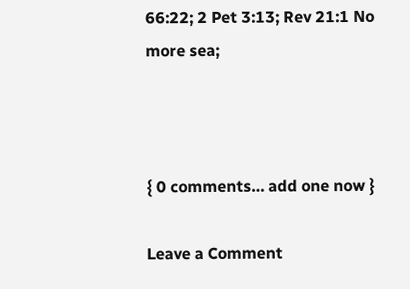66:22; 2 Pet 3:13; Rev 21:1 No more sea;



{ 0 comments… add one now }

Leave a Comment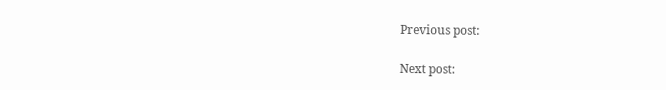Previous post:

Next post: